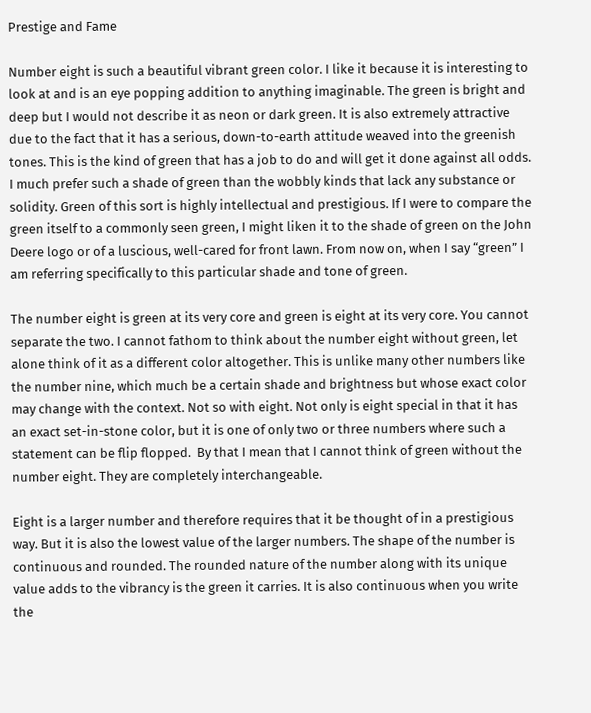Prestige and Fame

Number eight is such a beautiful vibrant green color. I like it because it is interesting to look at and is an eye popping addition to anything imaginable. The green is bright and deep but I would not describe it as neon or dark green. It is also extremely attractive due to the fact that it has a serious, down-to-earth attitude weaved into the greenish tones. This is the kind of green that has a job to do and will get it done against all odds. I much prefer such a shade of green than the wobbly kinds that lack any substance or solidity. Green of this sort is highly intellectual and prestigious. If I were to compare the green itself to a commonly seen green, I might liken it to the shade of green on the John Deere logo or of a luscious, well-cared for front lawn. From now on, when I say “green” I am referring specifically to this particular shade and tone of green.

The number eight is green at its very core and green is eight at its very core. You cannot separate the two. I cannot fathom to think about the number eight without green, let alone think of it as a different color altogether. This is unlike many other numbers like the number nine, which much be a certain shade and brightness but whose exact color may change with the context. Not so with eight. Not only is eight special in that it has an exact set-in-stone color, but it is one of only two or three numbers where such a statement can be flip flopped.  By that I mean that I cannot think of green without the number eight. They are completely interchangeable.

Eight is a larger number and therefore requires that it be thought of in a prestigious way. But it is also the lowest value of the larger numbers. The shape of the number is continuous and rounded. The rounded nature of the number along with its unique value adds to the vibrancy is the green it carries. It is also continuous when you write the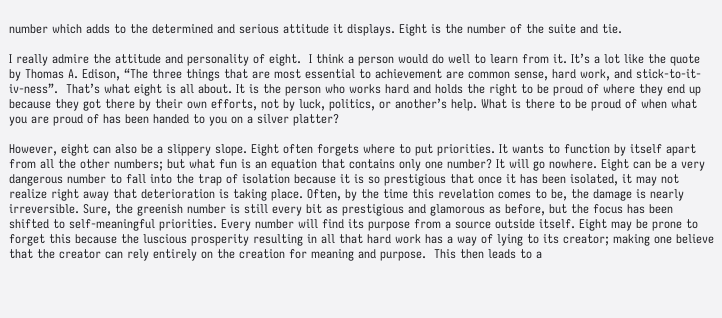number which adds to the determined and serious attitude it displays. Eight is the number of the suite and tie.

I really admire the attitude and personality of eight.  I think a person would do well to learn from it. It’s a lot like the quote by Thomas A. Edison, “The three things that are most essential to achievement are common sense, hard work, and stick-to-it-iv-ness”.  That’s what eight is all about. It is the person who works hard and holds the right to be proud of where they end up because they got there by their own efforts, not by luck, politics, or another’s help. What is there to be proud of when what you are proud of has been handed to you on a silver platter?

However, eight can also be a slippery slope. Eight often forgets where to put priorities. It wants to function by itself apart from all the other numbers; but what fun is an equation that contains only one number? It will go nowhere. Eight can be a very dangerous number to fall into the trap of isolation because it is so prestigious that once it has been isolated, it may not realize right away that deterioration is taking place. Often, by the time this revelation comes to be, the damage is nearly irreversible. Sure, the greenish number is still every bit as prestigious and glamorous as before, but the focus has been shifted to self-meaningful priorities. Every number will find its purpose from a source outside itself. Eight may be prone to forget this because the luscious prosperity resulting in all that hard work has a way of lying to its creator; making one believe that the creator can rely entirely on the creation for meaning and purpose.  This then leads to a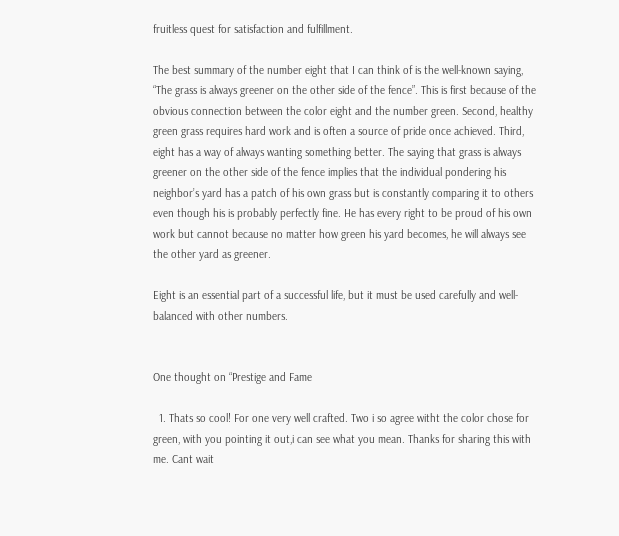fruitless quest for satisfaction and fulfillment.

The best summary of the number eight that I can think of is the well-known saying, “The grass is always greener on the other side of the fence”. This is first because of the obvious connection between the color eight and the number green. Second, healthy green grass requires hard work and is often a source of pride once achieved. Third, eight has a way of always wanting something better. The saying that grass is always greener on the other side of the fence implies that the individual pondering his neighbor’s yard has a patch of his own grass but is constantly comparing it to others even though his is probably perfectly fine. He has every right to be proud of his own work but cannot because no matter how green his yard becomes, he will always see the other yard as greener.

Eight is an essential part of a successful life, but it must be used carefully and well-balanced with other numbers.


One thought on “Prestige and Fame

  1. Thats so cool! For one very well crafted. Two i so agree witht the color chose for green, with you pointing it out,i can see what you mean. Thanks for sharing this with me. Cant wait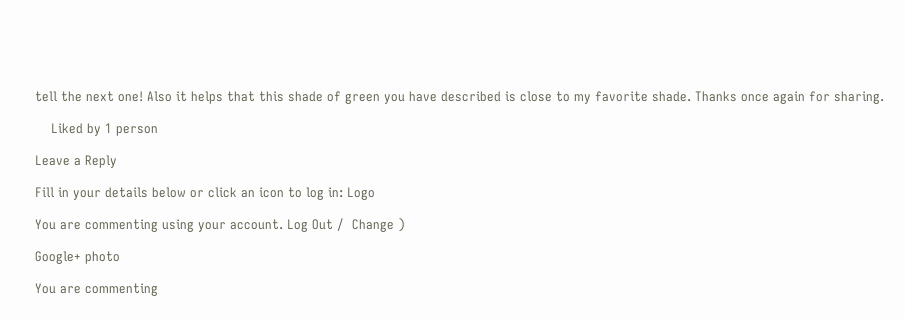tell the next one! Also it helps that this shade of green you have described is close to my favorite shade. Thanks once again for sharing.

    Liked by 1 person

Leave a Reply

Fill in your details below or click an icon to log in: Logo

You are commenting using your account. Log Out /  Change )

Google+ photo

You are commenting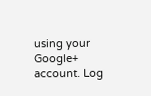using your Google+ account. Log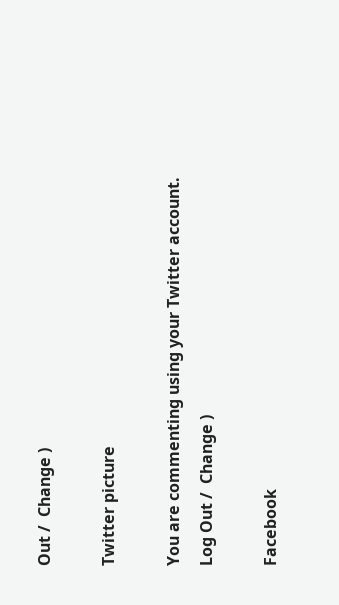Out /  Change )

Twitter picture

You are commenting using your Twitter account. Log Out /  Change )

Facebook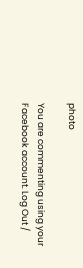photo

You are commenting using your Facebook account. Log Out /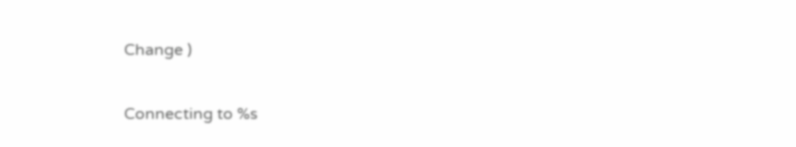Change )

Connecting to %s